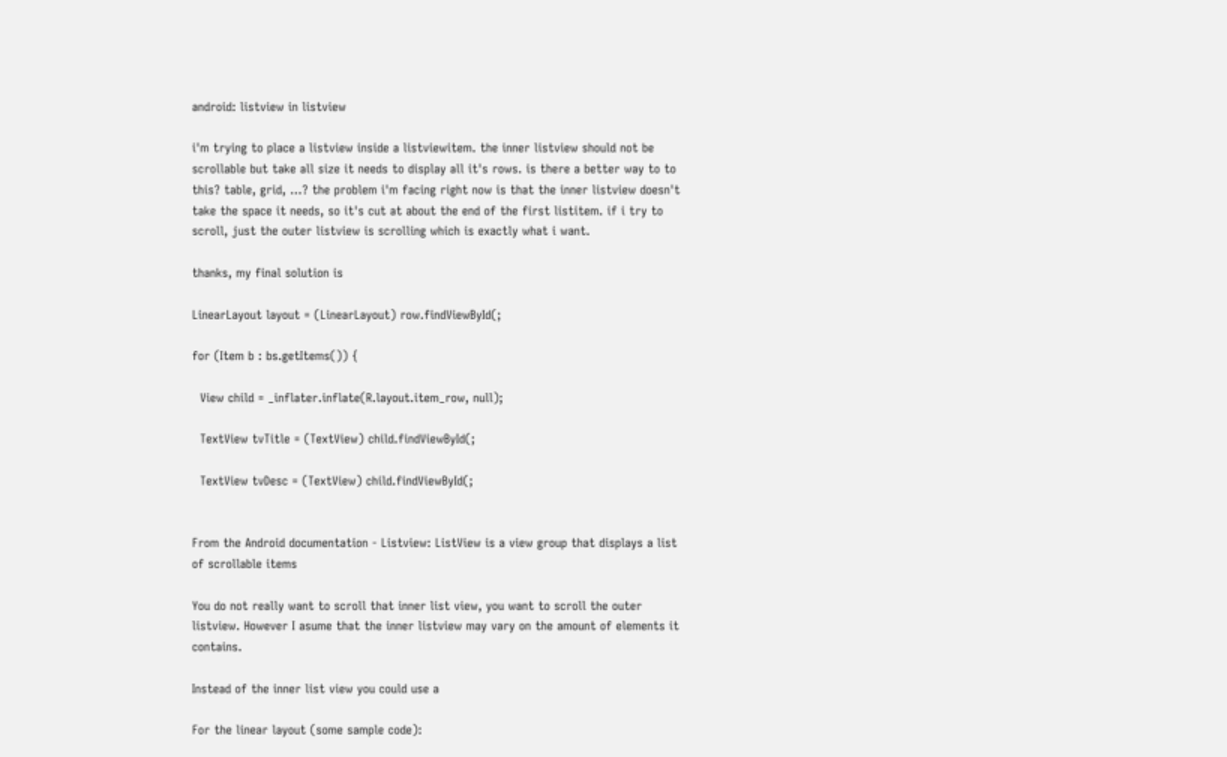android: listview in listview

i'm trying to place a listview inside a listviewitem. the inner listview should not be scrollable but take all size it needs to display all it's rows. is there a better way to to this? table, grid, ...? the problem i'm facing right now is that the inner listview doesn't take the space it needs, so it's cut at about the end of the first listitem. if i try to scroll, just the outer listview is scrolling which is exactly what i want.

thanks, my final solution is

LinearLayout layout = (LinearLayout) row.findViewById(;

for (Item b : bs.getItems()) {

  View child = _inflater.inflate(R.layout.item_row, null);

  TextView tvTitle = (TextView) child.findViewById(;

  TextView tvDesc = (TextView) child.findViewById(;


From the Android documentation - Listview: ListView is a view group that displays a list of scrollable items

You do not really want to scroll that inner list view, you want to scroll the outer listview. However I asume that the inner listview may vary on the amount of elements it contains.

Instead of the inner list view you could use a

For the linear layout (some sample code):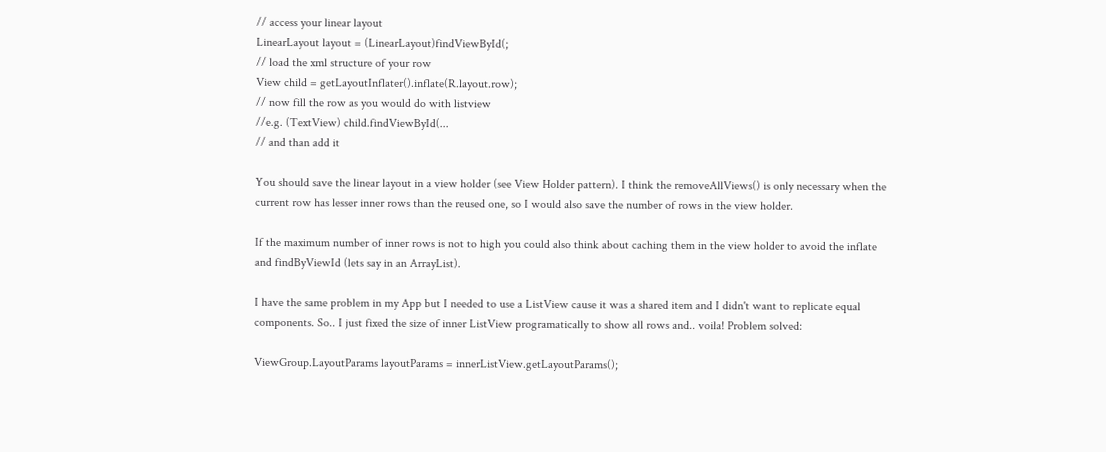// access your linear layout
LinearLayout layout = (LinearLayout)findViewById(;
// load the xml structure of your row
View child = getLayoutInflater().inflate(R.layout.row);
// now fill the row as you would do with listview
//e.g. (TextView) child.findViewById(...
// and than add it

You should save the linear layout in a view holder (see View Holder pattern). I think the removeAllViews() is only necessary when the current row has lesser inner rows than the reused one, so I would also save the number of rows in the view holder.

If the maximum number of inner rows is not to high you could also think about caching them in the view holder to avoid the inflate and findByViewId (lets say in an ArrayList).

I have the same problem in my App but I needed to use a ListView cause it was a shared item and I didn't want to replicate equal components. So.. I just fixed the size of inner ListView programatically to show all rows and.. voila! Problem solved:

ViewGroup.LayoutParams layoutParams = innerListView.getLayoutParams();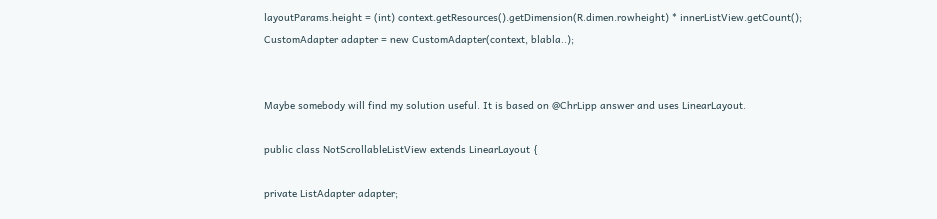layoutParams.height = (int) context.getResources().getDimension(R.dimen.rowheight) * innerListView.getCount();
CustomAdapter adapter = new CustomAdapter(context, blabla..);


Maybe somebody will find my solution useful. It is based on @ChrLipp answer and uses LinearLayout.

public class NotScrollableListView extends LinearLayout {

private ListAdapter adapter;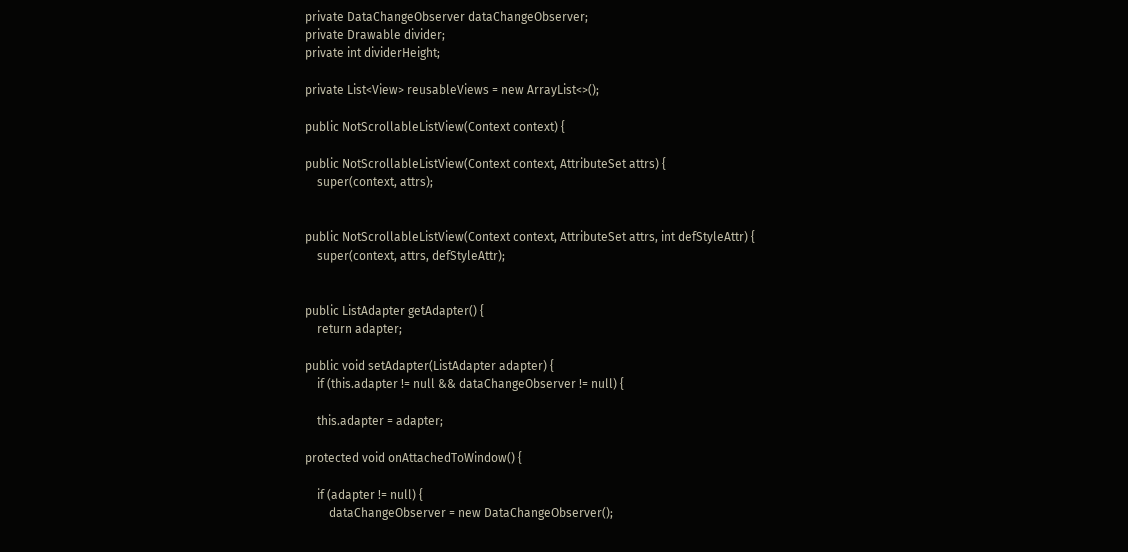private DataChangeObserver dataChangeObserver;
private Drawable divider;
private int dividerHeight;

private List<View> reusableViews = new ArrayList<>();

public NotScrollableListView(Context context) {

public NotScrollableListView(Context context, AttributeSet attrs) {
    super(context, attrs);


public NotScrollableListView(Context context, AttributeSet attrs, int defStyleAttr) {
    super(context, attrs, defStyleAttr);


public ListAdapter getAdapter() {
    return adapter;

public void setAdapter(ListAdapter adapter) {
    if (this.adapter != null && dataChangeObserver != null) {

    this.adapter = adapter;

protected void onAttachedToWindow() {

    if (adapter != null) {
        dataChangeObserver = new DataChangeObserver();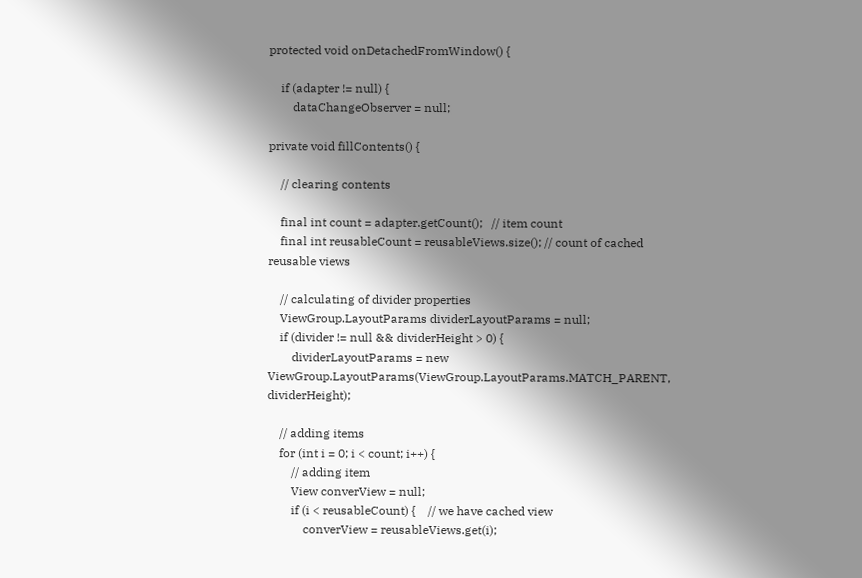protected void onDetachedFromWindow() {

    if (adapter != null) {
        dataChangeObserver = null;

private void fillContents() {

    // clearing contents

    final int count = adapter.getCount();   // item count
    final int reusableCount = reusableViews.size(); // count of cached reusable views

    // calculating of divider properties
    ViewGroup.LayoutParams dividerLayoutParams = null;
    if (divider != null && dividerHeight > 0) {
        dividerLayoutParams = new ViewGroup.LayoutParams(ViewGroup.LayoutParams.MATCH_PARENT, dividerHeight);

    // adding items
    for (int i = 0; i < count; i++) {
        // adding item
        View converView = null;
        if (i < reusableCount) {    // we have cached view
            converView = reusableViews.get(i);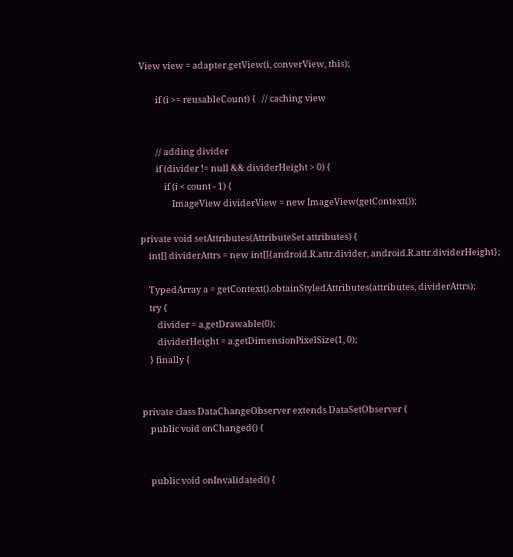View view = adapter.getView(i, converView, this);

        if (i >= reusableCount) {   // caching view


        // adding divider
        if (divider != null && dividerHeight > 0) {
            if (i < count - 1) {
                ImageView dividerView = new ImageView(getContext());

private void setAttributes(AttributeSet attributes) {
    int[] dividerAttrs = new int[]{android.R.attr.divider, android.R.attr.dividerHeight};

    TypedArray a = getContext().obtainStyledAttributes(attributes, dividerAttrs);
    try {
        divider = a.getDrawable(0);
        dividerHeight = a.getDimensionPixelSize(1, 0);
    } finally {


private class DataChangeObserver extends DataSetObserver {
    public void onChanged() {


    public void onInvalidated() {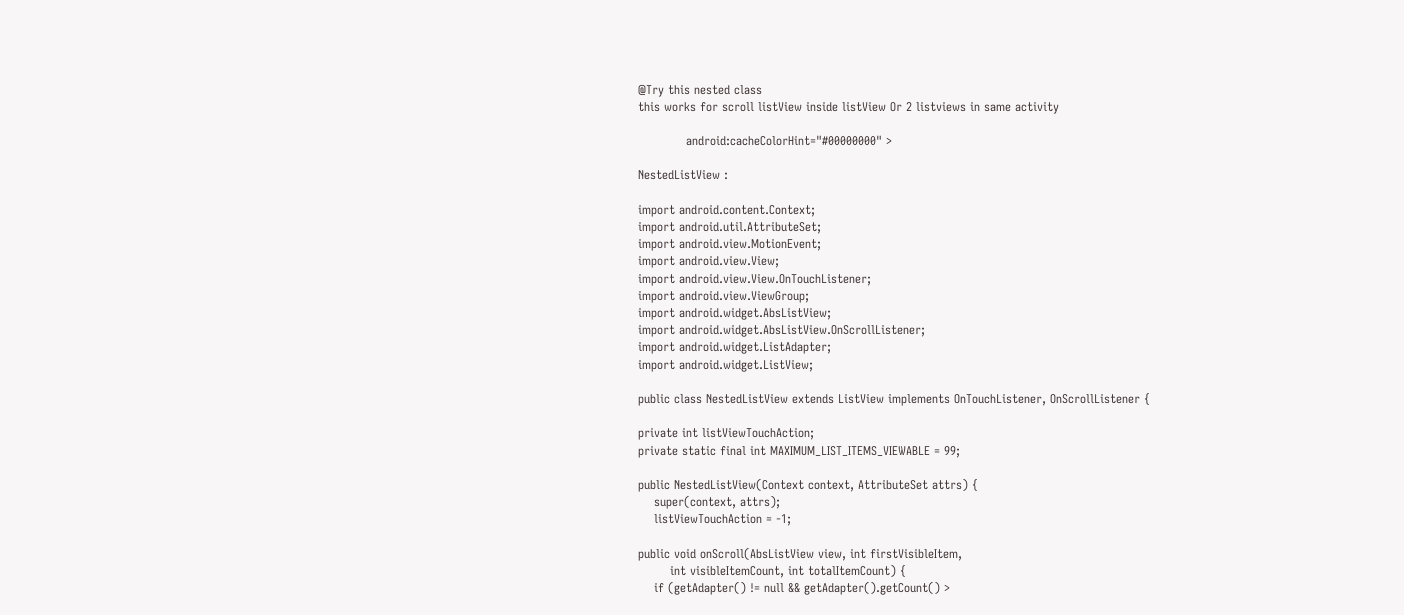@Try this nested class
this works for scroll listView inside listView Or 2 listviews in same activity

            android:cacheColorHint="#00000000" >

NestedListView :

import android.content.Context;
import android.util.AttributeSet;
import android.view.MotionEvent;
import android.view.View;
import android.view.View.OnTouchListener;
import android.view.ViewGroup;
import android.widget.AbsListView;
import android.widget.AbsListView.OnScrollListener;
import android.widget.ListAdapter;
import android.widget.ListView;

public class NestedListView extends ListView implements OnTouchListener, OnScrollListener {

private int listViewTouchAction;
private static final int MAXIMUM_LIST_ITEMS_VIEWABLE = 99;

public NestedListView(Context context, AttributeSet attrs) {
    super(context, attrs);
    listViewTouchAction = -1;

public void onScroll(AbsListView view, int firstVisibleItem,
        int visibleItemCount, int totalItemCount) {
    if (getAdapter() != null && getAdapter().getCount() >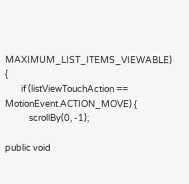MAXIMUM_LIST_ITEMS_VIEWABLE) {
        if (listViewTouchAction == MotionEvent.ACTION_MOVE) {
            scrollBy(0, -1);

public void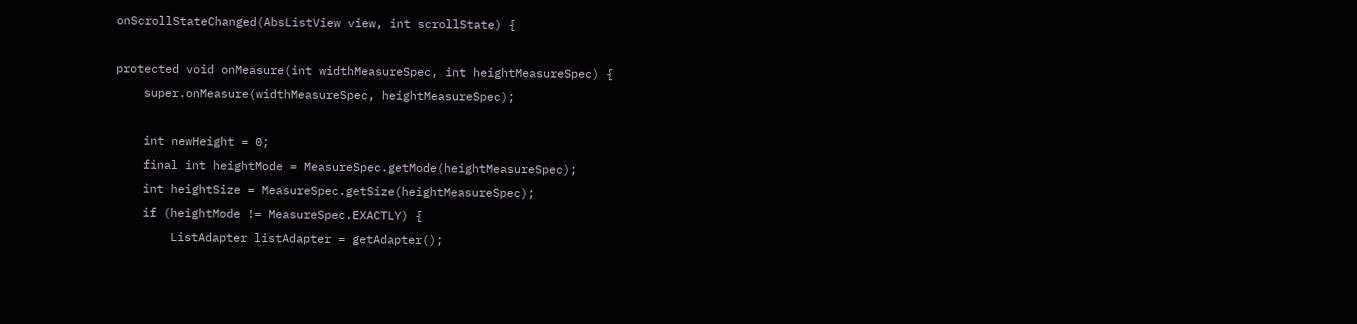onScrollStateChanged(AbsListView view, int scrollState) {

protected void onMeasure(int widthMeasureSpec, int heightMeasureSpec) {
    super.onMeasure(widthMeasureSpec, heightMeasureSpec);

    int newHeight = 0;
    final int heightMode = MeasureSpec.getMode(heightMeasureSpec);
    int heightSize = MeasureSpec.getSize(heightMeasureSpec);
    if (heightMode != MeasureSpec.EXACTLY) {
        ListAdapter listAdapter = getAdapter();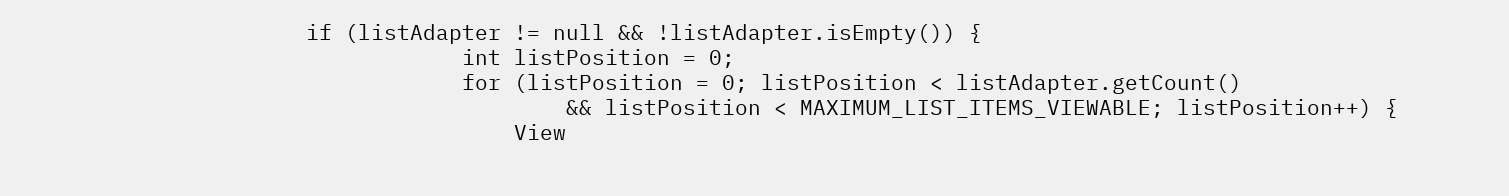if (listAdapter != null && !listAdapter.isEmpty()) {
            int listPosition = 0;
            for (listPosition = 0; listPosition < listAdapter.getCount()
                    && listPosition < MAXIMUM_LIST_ITEMS_VIEWABLE; listPosition++) {
                View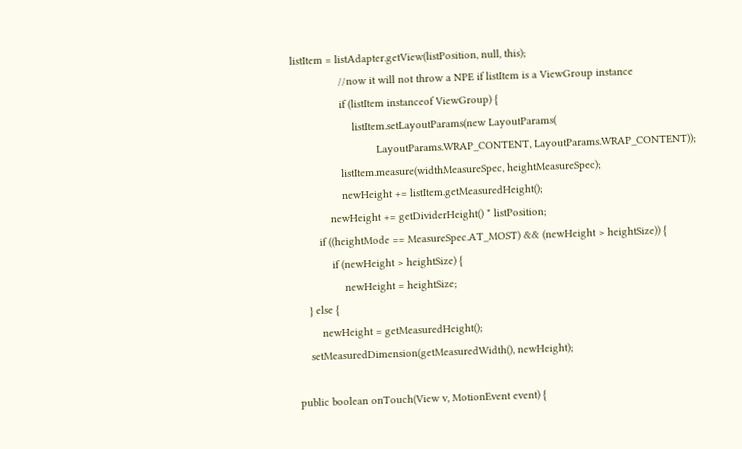listItem = listAdapter.getView(listPosition, null, this);
                //now it will not throw a NPE if listItem is a ViewGroup instance
                if (listItem instanceof ViewGroup) {
                    listItem.setLayoutParams(new LayoutParams(
                            LayoutParams.WRAP_CONTENT, LayoutParams.WRAP_CONTENT));
                listItem.measure(widthMeasureSpec, heightMeasureSpec);
                newHeight += listItem.getMeasuredHeight();
            newHeight += getDividerHeight() * listPosition;
        if ((heightMode == MeasureSpec.AT_MOST) && (newHeight > heightSize)) {
            if (newHeight > heightSize) {
                newHeight = heightSize;
    } else {
        newHeight = getMeasuredHeight();
    setMeasuredDimension(getMeasuredWidth(), newHeight);

public boolean onTouch(View v, MotionEvent event) {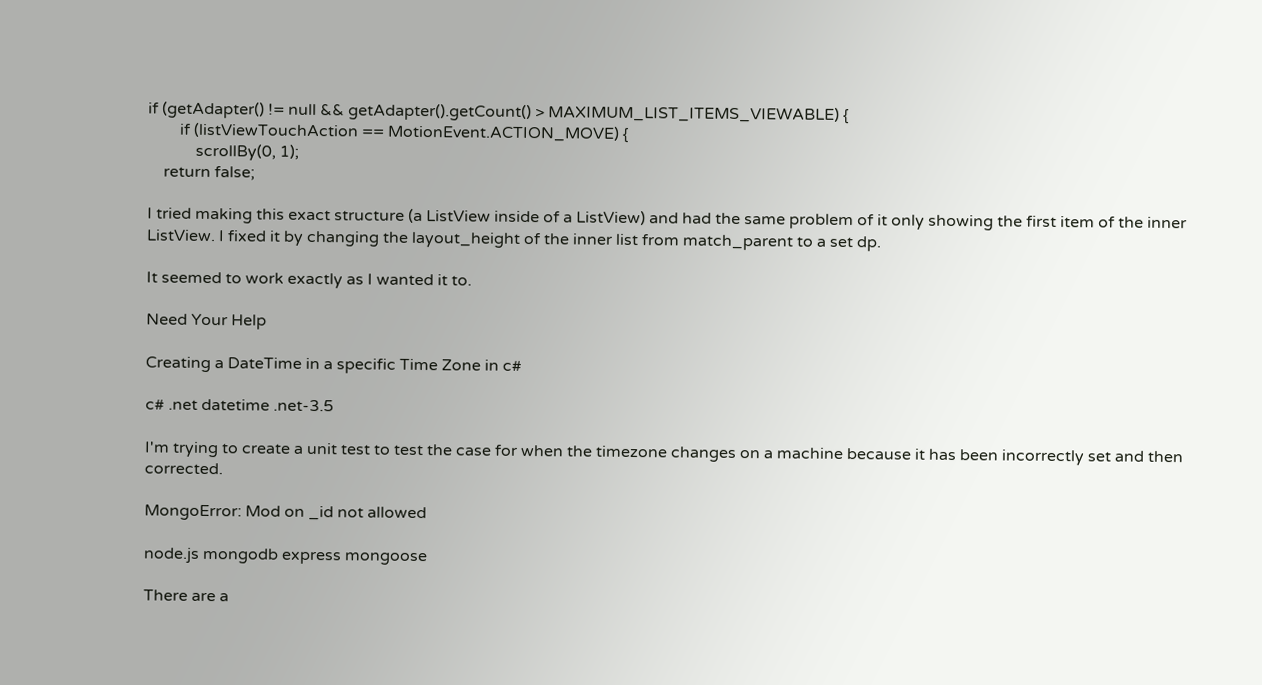if (getAdapter() != null && getAdapter().getCount() > MAXIMUM_LIST_ITEMS_VIEWABLE) {
        if (listViewTouchAction == MotionEvent.ACTION_MOVE) {
            scrollBy(0, 1);
    return false;

I tried making this exact structure (a ListView inside of a ListView) and had the same problem of it only showing the first item of the inner ListView. I fixed it by changing the layout_height of the inner list from match_parent to a set dp.

It seemed to work exactly as I wanted it to.

Need Your Help

Creating a DateTime in a specific Time Zone in c#

c# .net datetime .net-3.5

I'm trying to create a unit test to test the case for when the timezone changes on a machine because it has been incorrectly set and then corrected.

MongoError: Mod on _id not allowed

node.js mongodb express mongoose

There are a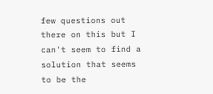few questions out there on this but I can't seem to find a solution that seems to be the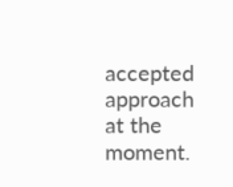accepted approach at the moment.